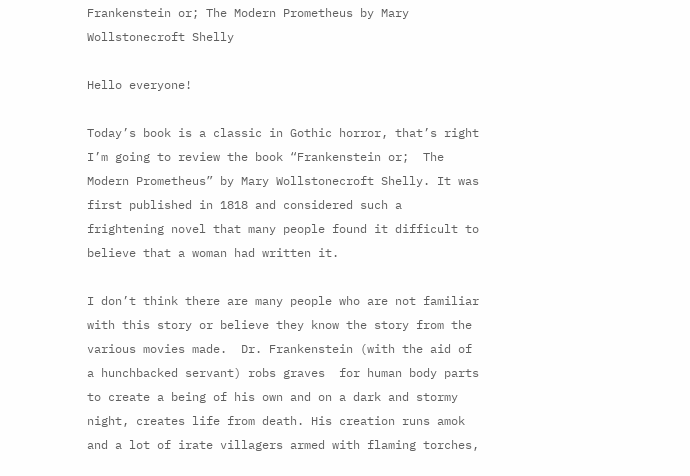Frankenstein or; The Modern Prometheus by Mary Wollstonecroft Shelly

Hello everyone!

Today’s book is a classic in Gothic horror, that’s right I’m going to review the book “Frankenstein or;  The Modern Prometheus” by Mary Wollstonecroft Shelly. It was first published in 1818 and considered such a frightening novel that many people found it difficult to believe that a woman had written it.

I don’t think there are many people who are not familiar with this story or believe they know the story from the various movies made.  Dr. Frankenstein (with the aid of a hunchbacked servant) robs graves  for human body parts  to create a being of his own and on a dark and stormy night, creates life from death. His creation runs amok and a lot of irate villagers armed with flaming torches,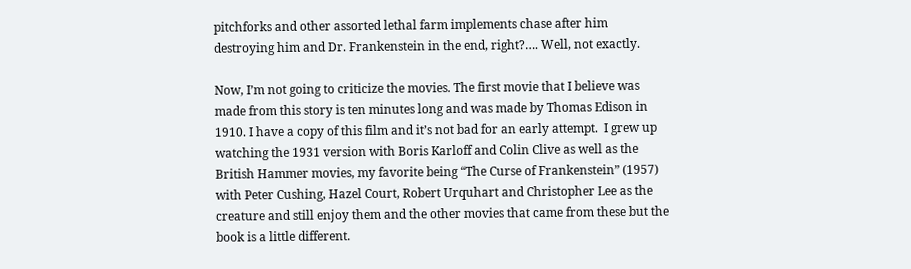pitchforks and other assorted lethal farm implements chase after him destroying him and Dr. Frankenstein in the end, right?…. Well, not exactly.

Now, I’m not going to criticize the movies. The first movie that I believe was made from this story is ten minutes long and was made by Thomas Edison in 1910. I have a copy of this film and it’s not bad for an early attempt.  I grew up watching the 1931 version with Boris Karloff and Colin Clive as well as the British Hammer movies, my favorite being “The Curse of Frankenstein” (1957) with Peter Cushing, Hazel Court, Robert Urquhart and Christopher Lee as the creature and still enjoy them and the other movies that came from these but the book is a little different.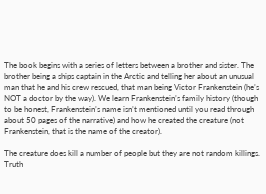The book begins with a series of letters between a brother and sister. The brother being a ships captain in the Arctic and telling her about an unusual man that he and his crew rescued, that man being Victor Frankenstein (he’s NOT a doctor by the way). We learn Frankenstein’s family history (though to be honest, Frankenstein’s name isn’t mentioned until you read through about 50 pages of the narrative) and how he created the creature (not Frankenstein, that is the name of the creator).

The creature does kill a number of people but they are not random killings. Truth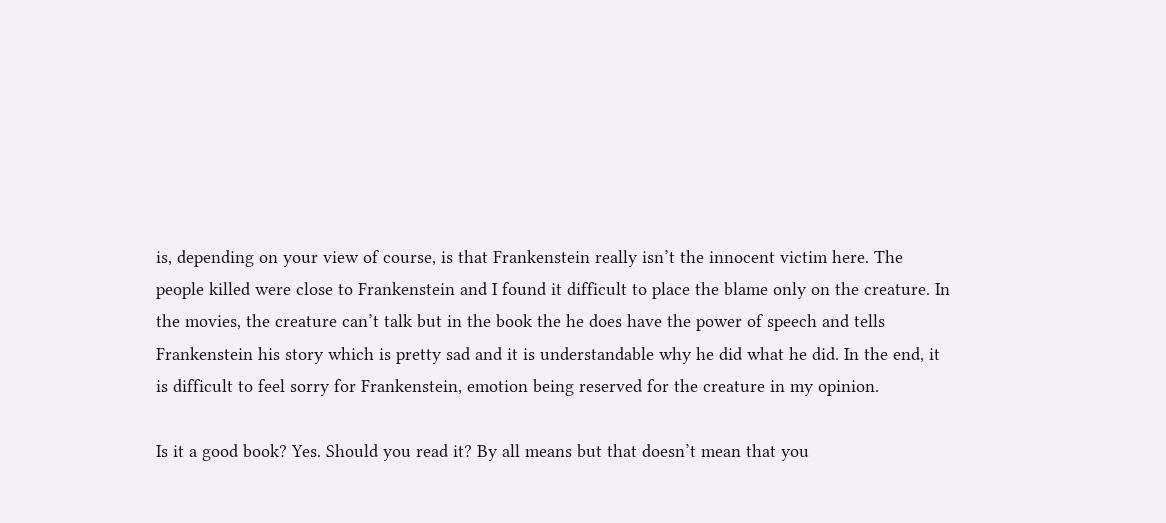is, depending on your view of course, is that Frankenstein really isn’t the innocent victim here. The people killed were close to Frankenstein and I found it difficult to place the blame only on the creature. In the movies, the creature can’t talk but in the book the he does have the power of speech and tells Frankenstein his story which is pretty sad and it is understandable why he did what he did. In the end, it is difficult to feel sorry for Frankenstein, emotion being reserved for the creature in my opinion.

Is it a good book? Yes. Should you read it? By all means but that doesn’t mean that you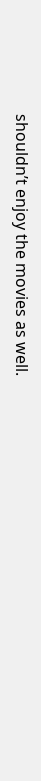shouldn’t enjoy the movies as well.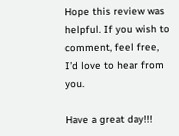Hope this review was helpful. If you wish to comment, feel free, I’d love to hear from you.

Have a great day!!!